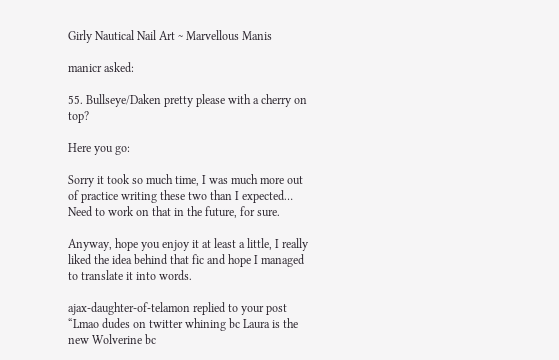Girly Nautical Nail Art ~ Marvellous Manis

manicr asked:

55. Bullseye/Daken pretty please with a cherry on top?

Here you go:

Sorry it took so much time, I was much more out of practice writing these two than I expected… Need to work on that in the future, for sure.

Anyway, hope you enjoy it at least a little, I really liked the idea behind that fic and hope I managed to translate it into words.

ajax-daughter-of-telamon replied to your post “Lmao dudes on twitter whining bc Laura is the new Wolverine bc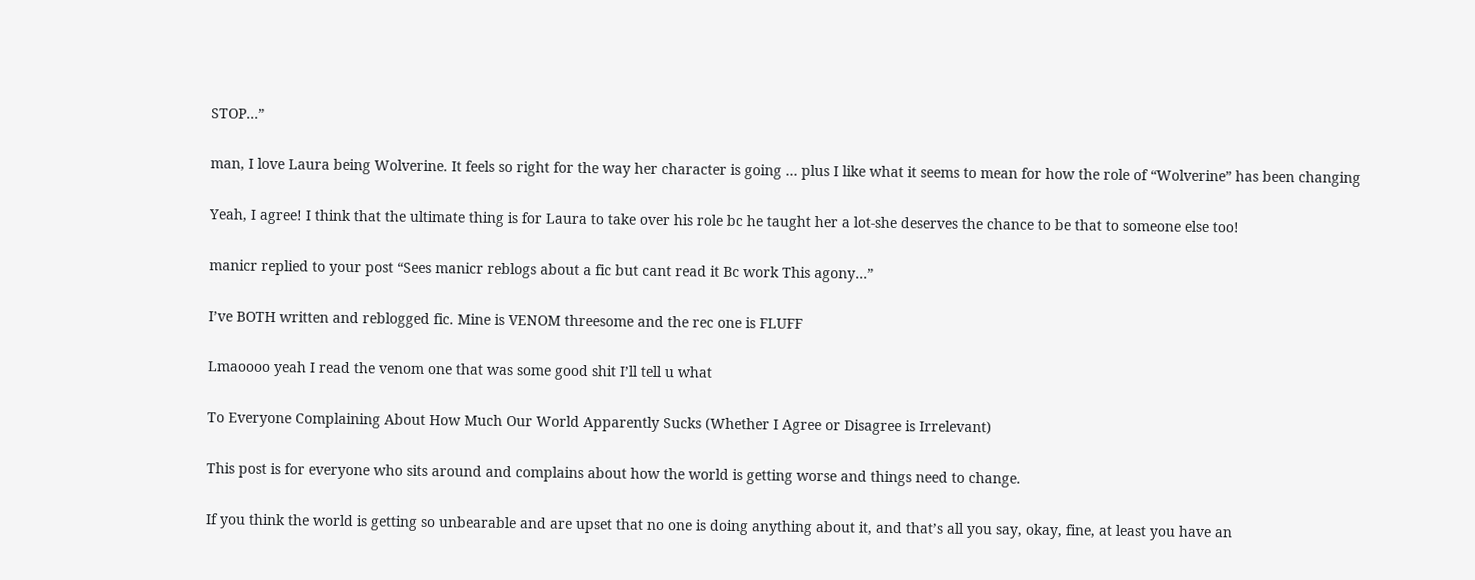STOP…”

man, I love Laura being Wolverine. It feels so right for the way her character is going … plus I like what it seems to mean for how the role of “Wolverine” has been changing

Yeah, I agree! I think that the ultimate thing is for Laura to take over his role bc he taught her a lot-she deserves the chance to be that to someone else too!

manicr replied to your post “Sees manicr reblogs about a fic but cant read it Bc work This agony…”

I’ve BOTH written and reblogged fic. Mine is VENOM threesome and the rec one is FLUFF

Lmaoooo yeah I read the venom one that was some good shit I’ll tell u what

To Everyone Complaining About How Much Our World Apparently Sucks (Whether I Agree or Disagree is Irrelevant)

This post is for everyone who sits around and complains about how the world is getting worse and things need to change.

If you think the world is getting so unbearable and are upset that no one is doing anything about it, and that’s all you say, okay, fine, at least you have an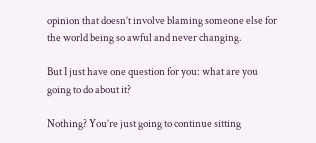opinion that doesn’t involve blaming someone else for the world being so awful and never changing.

But I just have one question for you: what are you going to do about it?

Nothing? You’re just going to continue sitting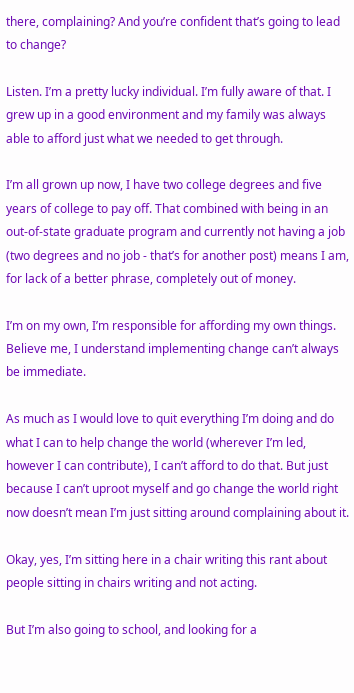there, complaining? And you’re confident that’s going to lead to change?

Listen. I’m a pretty lucky individual. I’m fully aware of that. I grew up in a good environment and my family was always able to afford just what we needed to get through.

I’m all grown up now, I have two college degrees and five years of college to pay off. That combined with being in an out-of-state graduate program and currently not having a job (two degrees and no job - that’s for another post) means I am, for lack of a better phrase, completely out of money.

I’m on my own, I’m responsible for affording my own things. Believe me, I understand implementing change can’t always be immediate.

As much as I would love to quit everything I’m doing and do what I can to help change the world (wherever I’m led, however I can contribute), I can’t afford to do that. But just because I can’t uproot myself and go change the world right now doesn’t mean I’m just sitting around complaining about it.

Okay, yes, I’m sitting here in a chair writing this rant about people sitting in chairs writing and not acting.

But I’m also going to school, and looking for a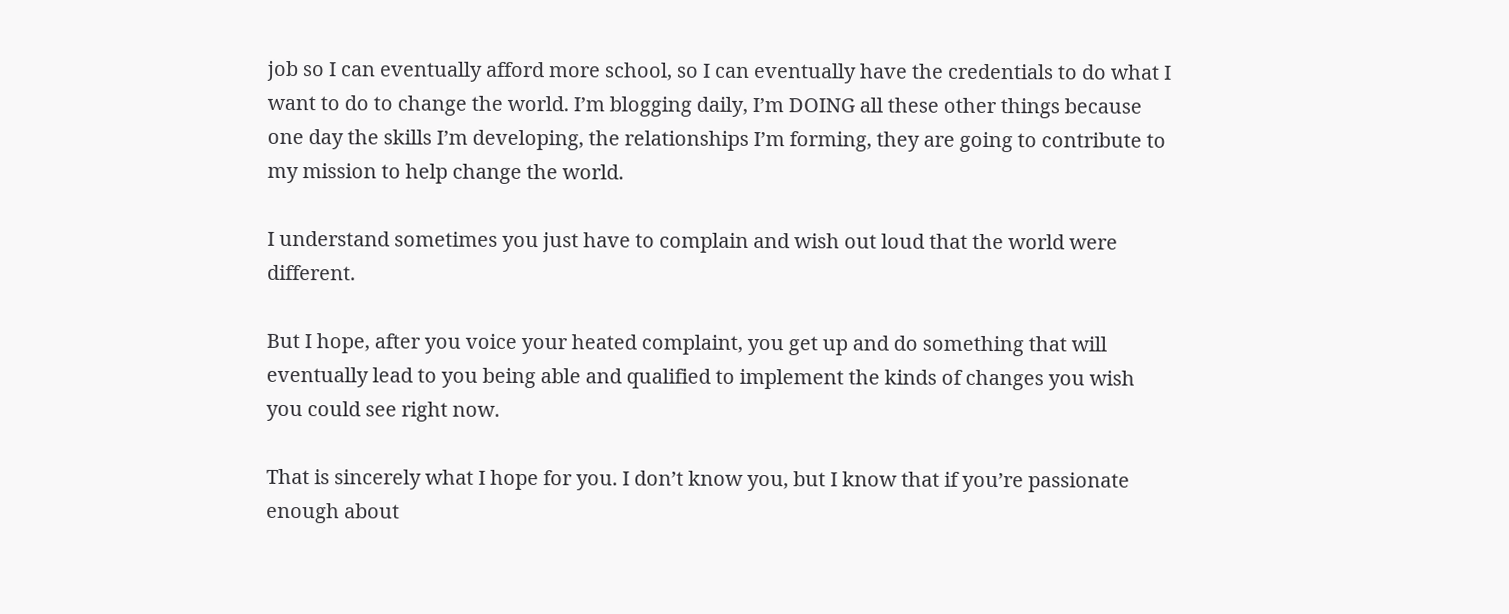job so I can eventually afford more school, so I can eventually have the credentials to do what I want to do to change the world. I’m blogging daily, I’m DOING all these other things because one day the skills I’m developing, the relationships I’m forming, they are going to contribute to my mission to help change the world.

I understand sometimes you just have to complain and wish out loud that the world were different.

But I hope, after you voice your heated complaint, you get up and do something that will eventually lead to you being able and qualified to implement the kinds of changes you wish you could see right now.

That is sincerely what I hope for you. I don’t know you, but I know that if you’re passionate enough about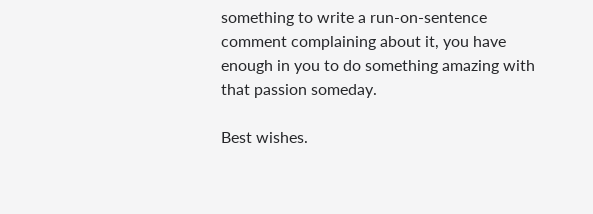something to write a run-on-sentence comment complaining about it, you have enough in you to do something amazing with that passion someday.

Best wishes.